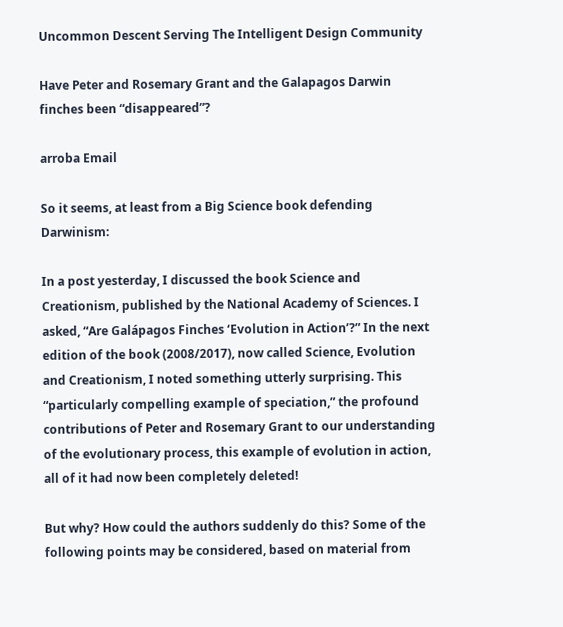Uncommon Descent Serving The Intelligent Design Community

Have Peter and Rosemary Grant and the Galapagos Darwin finches been “disappeared”?

arroba Email

So it seems, at least from a Big Science book defending Darwinism:

In a post yesterday, I discussed the book Science and Creationism, published by the National Academy of Sciences. I asked, “Are Galápagos Finches ‘Evolution in Action’?” In the next edition of the book (2008/2017), now called Science, Evolution and Creationism, I noted something utterly surprising. This “particularly compelling example of speciation,” the profound contributions of Peter and Rosemary Grant to our understanding of the evolutionary process, this example of evolution in action, all of it had now been completely deleted!

But why? How could the authors suddenly do this? Some of the following points may be considered, based on material from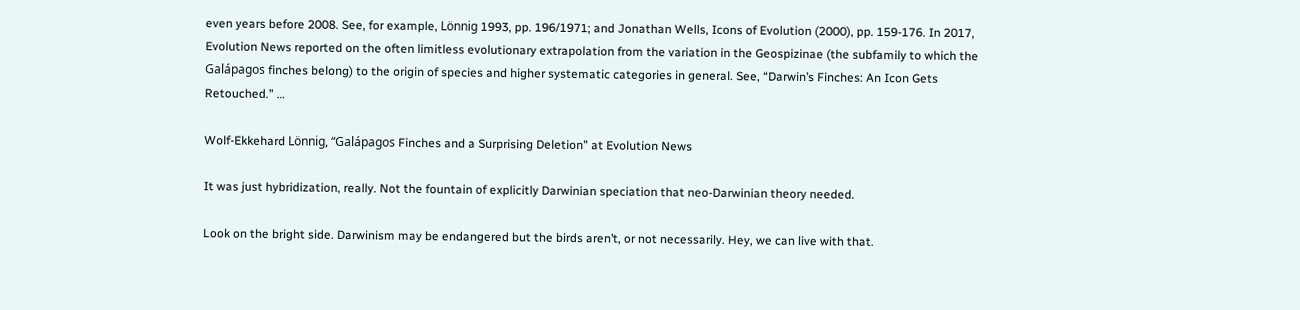even years before 2008. See, for example, Lönnig 1993, pp. 196/1971; and Jonathan Wells, Icons of Evolution (2000), pp. 159-176. In 2017, Evolution News reported on the often limitless evolutionary extrapolation from the variation in the Geospizinae (the subfamily to which the Galápagos finches belong) to the origin of species and higher systematic categories in general. See, “Darwin’s Finches: An Icon Gets Retouched.” …

Wolf-Ekkehard Lönnig, “Galápagos Finches and a Surprising Deletion” at Evolution News

It was just hybridization, really. Not the fountain of explicitly Darwinian speciation that neo-Darwinian theory needed.

Look on the bright side. Darwinism may be endangered but the birds aren’t, or not necessarily. Hey, we can live with that.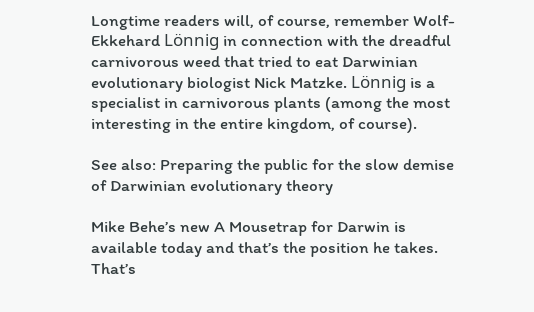Longtime readers will, of course, remember Wolf-Ekkehard Lönnig in connection with the dreadful carnivorous weed that tried to eat Darwinian evolutionary biologist Nick Matzke. Lönnig is a specialist in carnivorous plants (among the most interesting in the entire kingdom, of course).

See also: Preparing the public for the slow demise of Darwinian evolutionary theory

Mike Behe’s new A Mousetrap for Darwin is available today and that’s the position he takes. That’s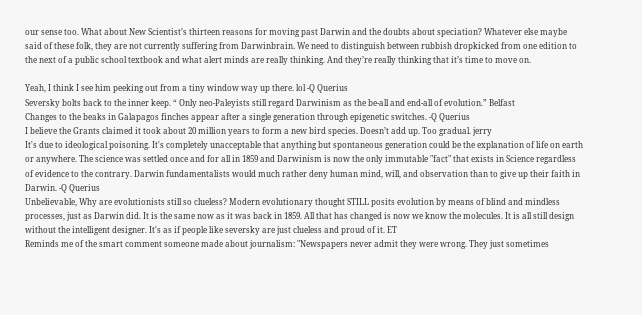our sense too. What about New Scientist’s thirteen reasons for moving past Darwin and the doubts about speciation? Whatever else maybe said of these folk, they are not currently suffering from Darwinbrain. We need to distinguish between rubbish dropkicked from one edition to the next of a public school textbook and what alert minds are really thinking. And they’re really thinking that it’s time to move on.

Yeah, I think I see him peeking out from a tiny window way up there. lol -Q Querius
Seversky bolts back to the inner keep. “ Only neo-Paleyists still regard Darwinism as the be-all and end-all of evolution.” Belfast
Changes to the beaks in Galapagos finches appear after a single generation through epigenetic switches. -Q Querius
I believe the Grants claimed it took about 20 million years to form a new bird species. Doesn’t add up. Too gradual. jerry
It's due to ideological poisoning. It's completely unacceptable that anything but spontaneous generation could be the explanation of life on earth or anywhere. The science was settled once and for all in 1859 and Darwinism is now the only immutable "fact" that exists in Science regardless of evidence to the contrary. Darwin fundamentalists would much rather deny human mind, will, and observation than to give up their faith in Darwin. -Q Querius
Unbelievable, Why are evolutionists still so clueless? Modern evolutionary thought STILL posits evolution by means of blind and mindless processes, just as Darwin did. It is the same now as it was back in 1859. All that has changed is now we know the molecules. It is all still design without the intelligent designer. It's as if people like seversky are just clueless and proud of it. ET
Reminds me of the smart comment someone made about journalism: "Newspapers never admit they were wrong. They just sometimes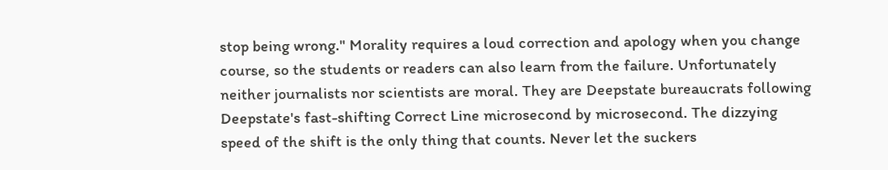stop being wrong." Morality requires a loud correction and apology when you change course, so the students or readers can also learn from the failure. Unfortunately neither journalists nor scientists are moral. They are Deepstate bureaucrats following Deepstate's fast-shifting Correct Line microsecond by microsecond. The dizzying speed of the shift is the only thing that counts. Never let the suckers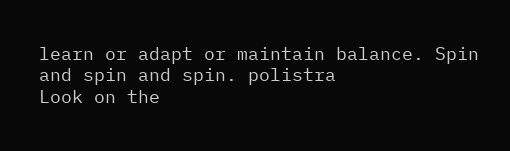learn or adapt or maintain balance. Spin and spin and spin. polistra
Look on the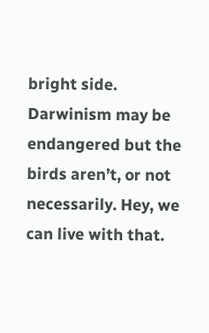bright side. Darwinism may be endangered but the birds aren’t, or not necessarily. Hey, we can live with that.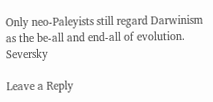Only neo-Paleyists still regard Darwinism as the be-all and end-all of evolution. Seversky

Leave a Reply